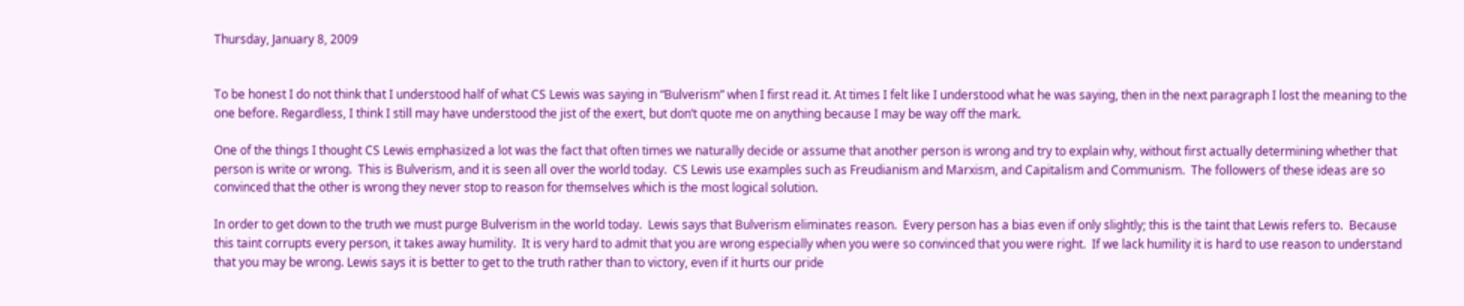Thursday, January 8, 2009


To be honest I do not think that I understood half of what CS Lewis was saying in “Bulverism” when I first read it. At times I felt like I understood what he was saying, then in the next paragraph I lost the meaning to the one before. Regardless, I think I still may have understood the jist of the exert, but don’t quote me on anything because I may be way off the mark.

One of the things I thought CS Lewis emphasized a lot was the fact that often times we naturally decide or assume that another person is wrong and try to explain why, without first actually determining whether that person is write or wrong.  This is Bulverism, and it is seen all over the world today.  CS Lewis use examples such as Freudianism and Marxism, and Capitalism and Communism.  The followers of these ideas are so convinced that the other is wrong they never stop to reason for themselves which is the most logical solution.

In order to get down to the truth we must purge Bulverism in the world today.  Lewis says that Bulverism eliminates reason.  Every person has a bias even if only slightly; this is the taint that Lewis refers to.  Because this taint corrupts every person, it takes away humility.  It is very hard to admit that you are wrong especially when you were so convinced that you were right.  If we lack humility it is hard to use reason to understand that you may be wrong. Lewis says it is better to get to the truth rather than to victory, even if it hurts our pride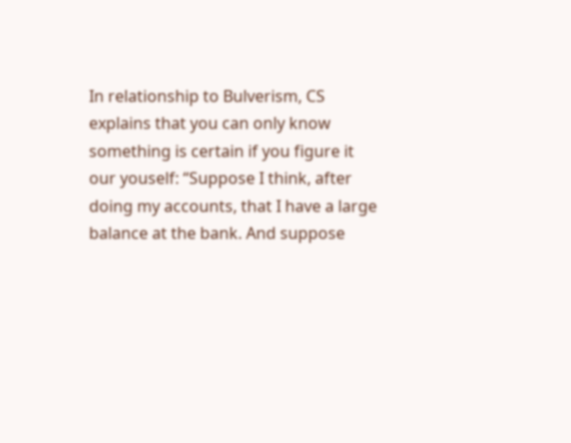In relationship to Bulverism, CS explains that you can only know something is certain if you figure it our youself: “Suppose I think, after doing my accounts, that I have a large balance at the bank. And suppose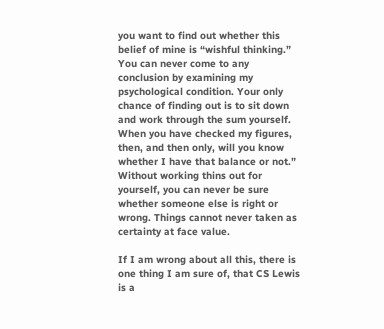you want to find out whether this belief of mine is “wishful thinking.” You can never come to any conclusion by examining my psychological condition. Your only chance of finding out is to sit down and work through the sum yourself. When you have checked my figures, then, and then only, will you know whether I have that balance or not.”  Without working thins out for yourself, you can never be sure whether someone else is right or wrong. Things cannot never taken as certainty at face value.

If I am wrong about all this, there is one thing I am sure of, that CS Lewis is a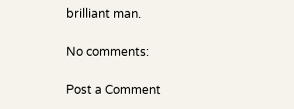brilliant man.

No comments:

Post a Comment